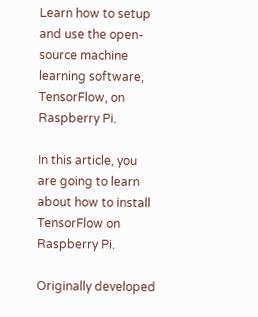Learn how to setup and use the open-source machine learning software, TensorFlow, on Raspberry Pi.

In this article, you are going to learn about how to install TensorFlow on Raspberry Pi.

Originally developed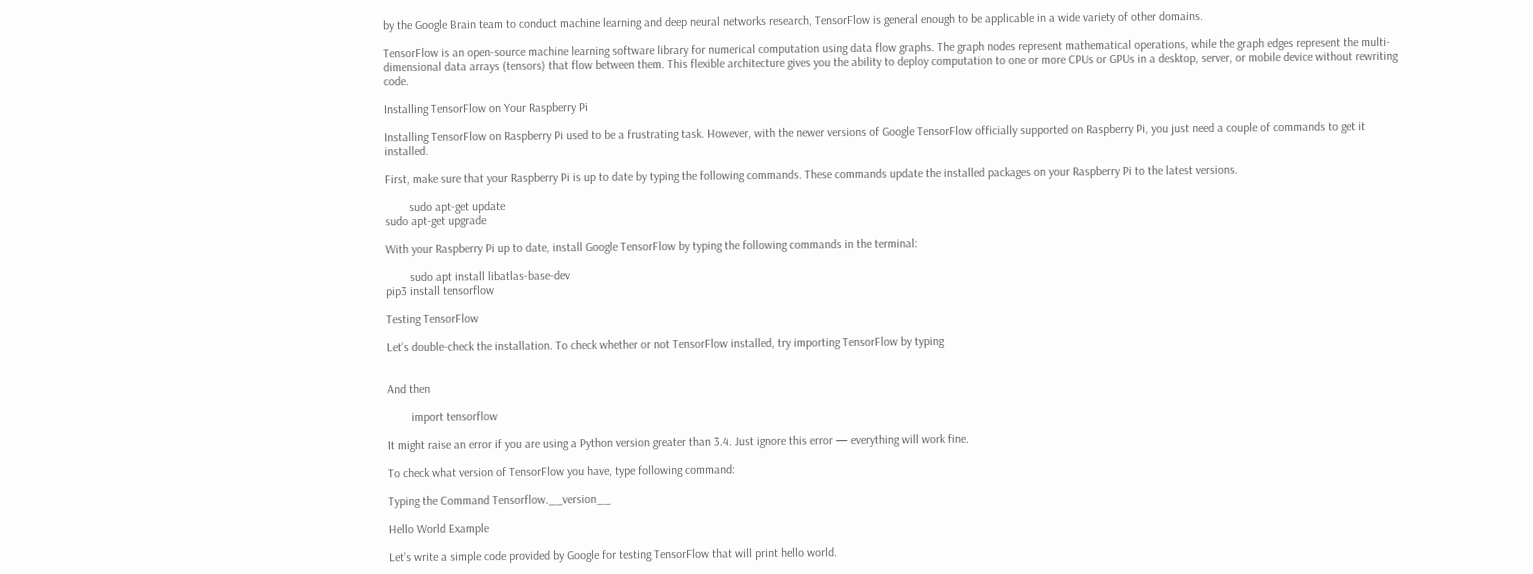by the Google Brain team to conduct machine learning and deep neural networks research, TensorFlow is general enough to be applicable in a wide variety of other domains.

TensorFlow is an open-source machine learning software library for numerical computation using data flow graphs. The graph nodes represent mathematical operations, while the graph edges represent the multi-dimensional data arrays (tensors) that flow between them. This flexible architecture gives you the ability to deploy computation to one or more CPUs or GPUs in a desktop, server, or mobile device without rewriting code.

Installing TensorFlow on Your Raspberry Pi

Installing TensorFlow on Raspberry Pi used to be a frustrating task. However, with the newer versions of Google TensorFlow officially supported on Raspberry Pi, you just need a couple of commands to get it installed.

First, make sure that your Raspberry Pi is up to date by typing the following commands. These commands update the installed packages on your Raspberry Pi to the latest versions.

        sudo apt-get update
sudo apt-get upgrade

With your Raspberry Pi up to date, install Google TensorFlow by typing the following commands in the terminal:

        sudo apt install libatlas-base-dev
pip3 install tensorflow

Testing TensorFlow

Let’s double-check the installation. To check whether or not TensorFlow installed, try importing TensorFlow by typing


And then

        import tensorflow

It might raise an error if you are using a Python version greater than 3.4. Just ignore this error — everything will work fine.

To check what version of TensorFlow you have, type following command:

Typing the Command Tensorflow.__version__

Hello World Example

Let’s write a simple code provided by Google for testing TensorFlow that will print hello world.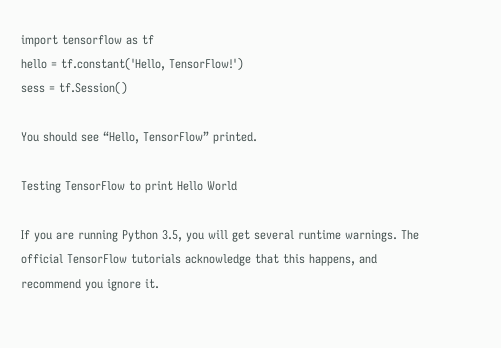import tensorflow as tf
hello = tf.constant('Hello, TensorFlow!')
sess = tf.Session()

You should see “Hello, TensorFlow” printed.

Testing TensorFlow to print Hello World

If you are running Python 3.5, you will get several runtime warnings. The official TensorFlow tutorials acknowledge that this happens, and recommend you ignore it.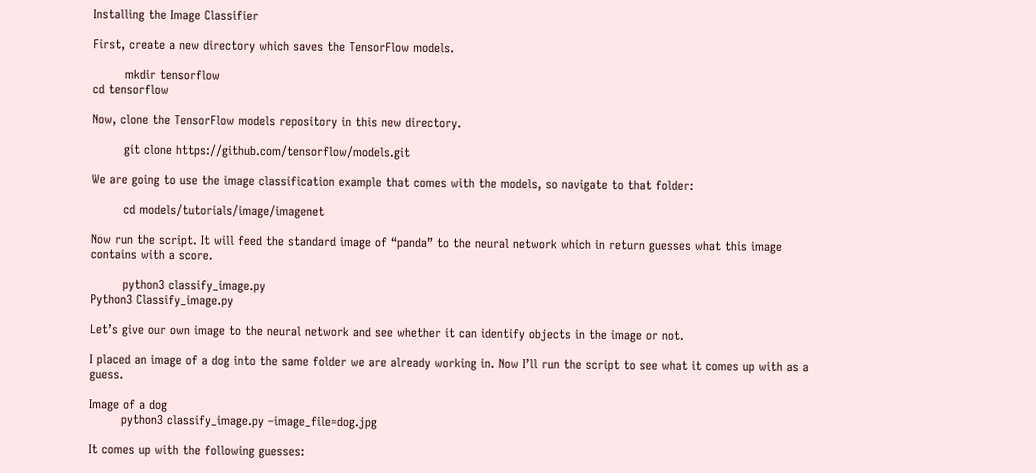Installing the Image Classifier

First, create a new directory which saves the TensorFlow models.

        mkdir tensorflow
cd tensorflow

Now, clone the TensorFlow models repository in this new directory.

        git clone https://github.com/tensorflow/models.git

We are going to use the image classification example that comes with the models, so navigate to that folder:

        cd models/tutorials/image/imagenet

Now run the script. It will feed the standard image of “panda” to the neural network which in return guesses what this image contains with a score.

        python3 classify_image.py
Python3 Classify_image.py

Let’s give our own image to the neural network and see whether it can identify objects in the image or not.

I placed an image of a dog into the same folder we are already working in. Now I’ll run the script to see what it comes up with as a guess.

Image of a dog
        python3 classify_image.py –image_file=dog.jpg

It comes up with the following guesses: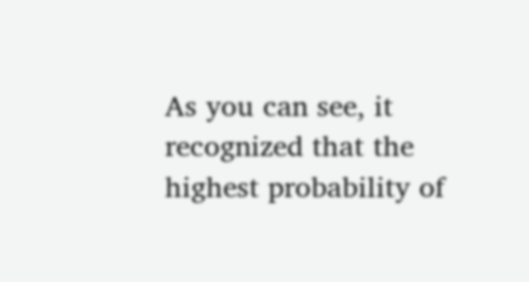As you can see, it recognized that the highest probability of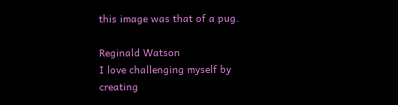this image was that of a pug.

Reginald Watson
I love challenging myself by creating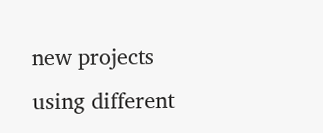new projects using different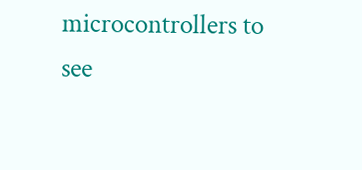microcontrollers to see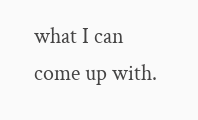what I can come up with.